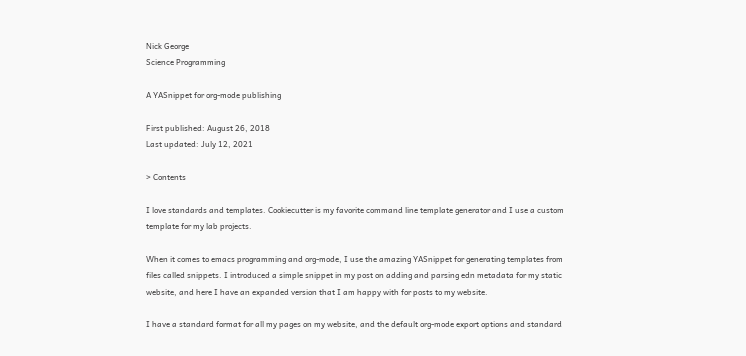Nick George
Science Programming

A YASnippet for org-mode publishing

First published: August 26, 2018
Last updated: July 12, 2021

> Contents

I love standards and templates. Cookiecutter is my favorite command line template generator and I use a custom template for my lab projects.

When it comes to emacs programming and org-mode, I use the amazing YASnippet for generating templates from files called snippets. I introduced a simple snippet in my post on adding and parsing edn metadata for my static website, and here I have an expanded version that I am happy with for posts to my website.

I have a standard format for all my pages on my website, and the default org-mode export options and standard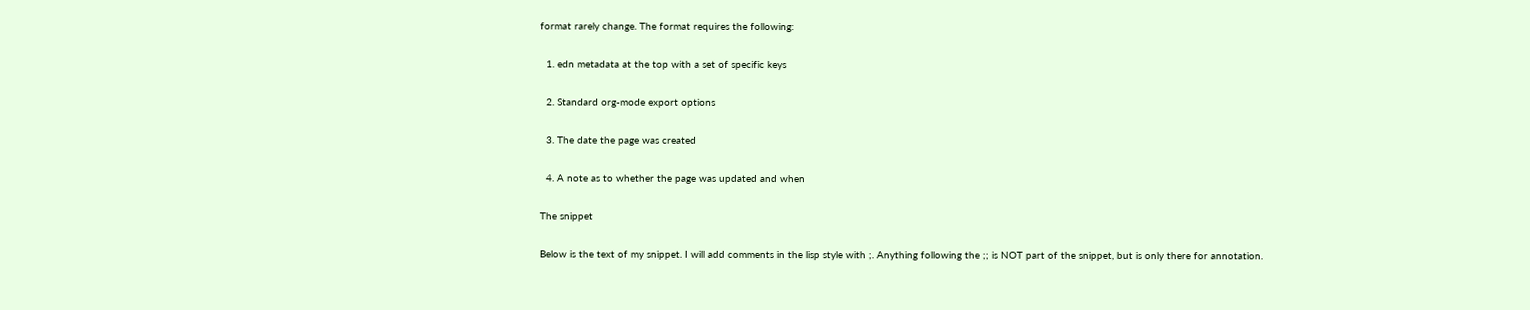format rarely change. The format requires the following:

  1. edn metadata at the top with a set of specific keys

  2. Standard org-mode export options

  3. The date the page was created

  4. A note as to whether the page was updated and when

The snippet

Below is the text of my snippet. I will add comments in the lisp style with ;. Anything following the ;; is NOT part of the snippet, but is only there for annotation.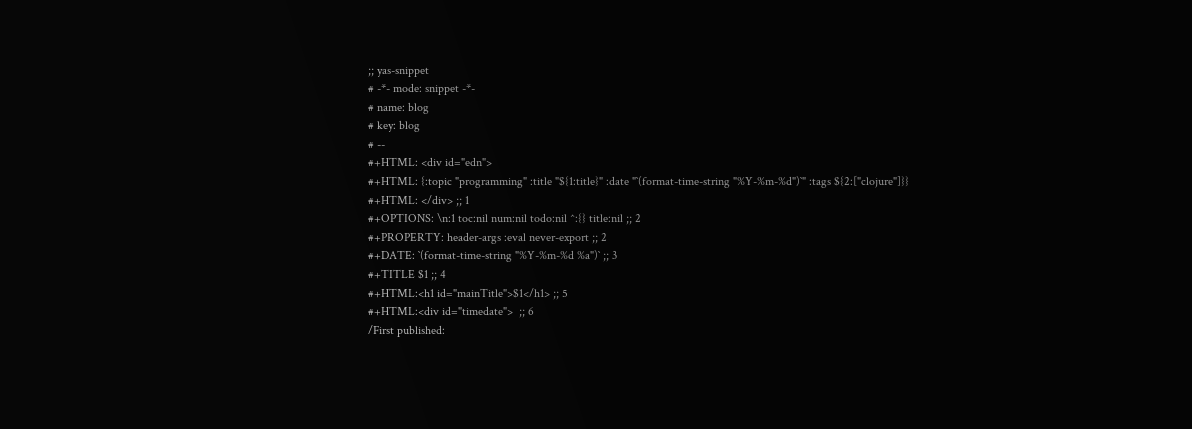;; yas-snippet
# -*- mode: snippet -*-
# name: blog
# key: blog
# --
#+HTML: <div id="edn">
#+HTML: {:topic "programming" :title "${1:title}" :date "`(format-time-string "%Y-%m-%d")`" :tags ${2:["clojure"]}}
#+HTML: </div> ;; 1
#+OPTIONS: \n:1 toc:nil num:nil todo:nil ^:{} title:nil ;; 2
#+PROPERTY: header-args :eval never-export ;; 2
#+DATE: `(format-time-string "%Y-%m-%d %a")` ;; 3
#+TITLE $1 ;; 4
#+HTML:<h1 id="mainTitle">$1</h1> ;; 5
#+HTML:<div id="timedate">  ;; 6
/First published: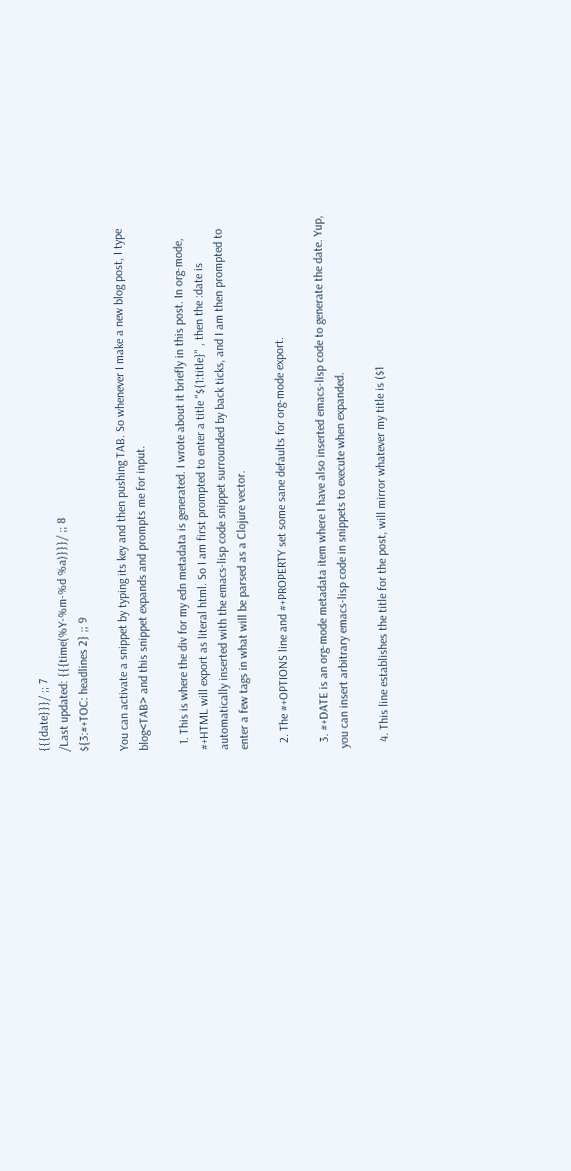{{{date}}}/ ;; 7
/Last updated: {{{time(%Y-%m-%d %a)}}}/ ;; 8
${3:#+TOC: headlines 2} ;; 9

You can activate a snippet by typing its key and then pushing TAB. So whenever I make a new blog post, I type blog<TAB> and this snippet expands and prompts me for input.

  1. This is where the div for my edn metadata is generated. I wrote about it briefly in this post. In org-mode, #+HTML will export as literal html. So I am first prompted to enter a title "${1:title}" , then the :date is automatically inserted with the emacs-lisp code snippet surrounded by back ticks, and I am then prompted to enter a few tags in what will be parsed as a Clojure vector.

  2. The #+OPTIONS line and #+PROPERTY set some sane defaults for org-mode export.

  3. #+DATE is an org-mode metadata item where I have also inserted emacs-lisp code to generate the date. Yup, you can insert arbitrary emacs-lisp code in snippets to execute when expanded.

  4. This line establishes the title for the post, will mirror whatever my title is ($1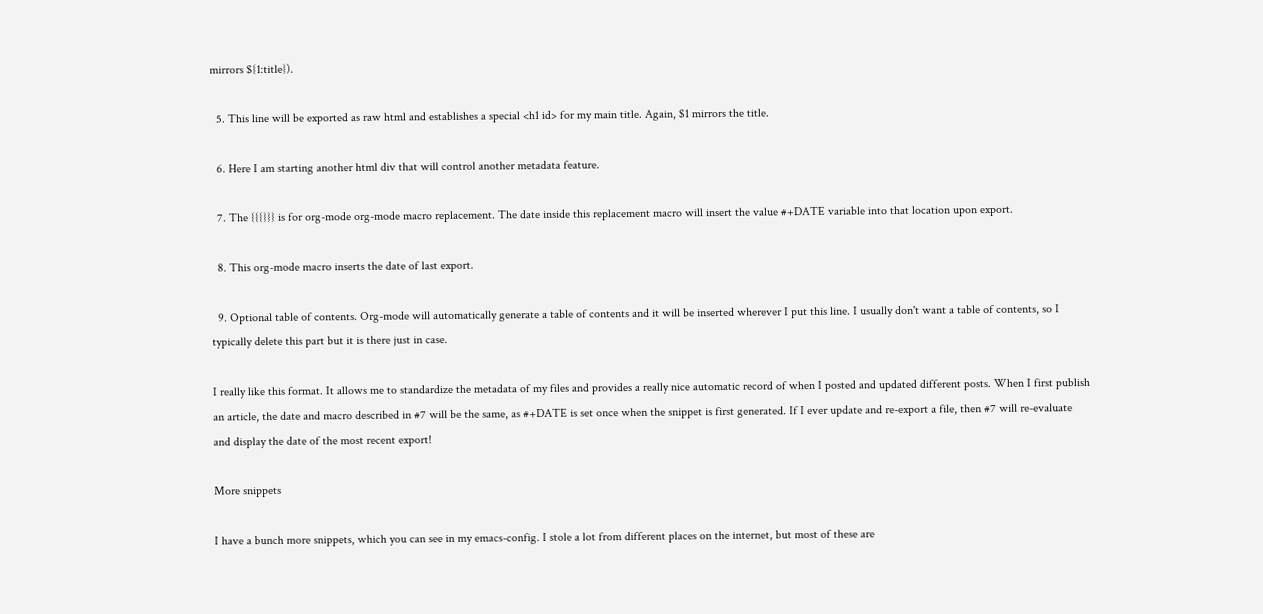mirrors ${1:title}).

  5. This line will be exported as raw html and establishes a special <h1 id> for my main title. Again, $1 mirrors the title.

  6. Here I am starting another html div that will control another metadata feature.

  7. The {{{}}} is for org-mode org-mode macro replacement. The date inside this replacement macro will insert the value #+DATE variable into that location upon export.

  8. This org-mode macro inserts the date of last export.

  9. Optional table of contents. Org-mode will automatically generate a table of contents and it will be inserted wherever I put this line. I usually don't want a table of contents, so I typically delete this part but it is there just in case.

I really like this format. It allows me to standardize the metadata of my files and provides a really nice automatic record of when I posted and updated different posts. When I first publish an article, the date and macro described in #7 will be the same, as #+DATE is set once when the snippet is first generated. If I ever update and re-export a file, then #7 will re-evaluate and display the date of the most recent export!

More snippets

I have a bunch more snippets, which you can see in my emacs-config. I stole a lot from different places on the internet, but most of these are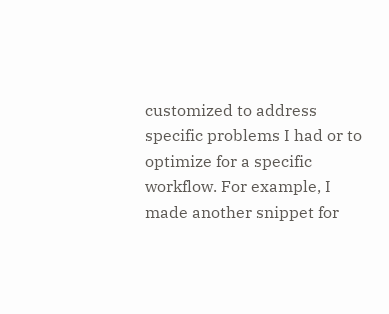customized to address specific problems I had or to optimize for a specific workflow. For example, I made another snippet for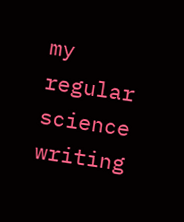my regular science writing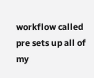workflow called pre sets up all of my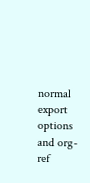normal export options and org-ref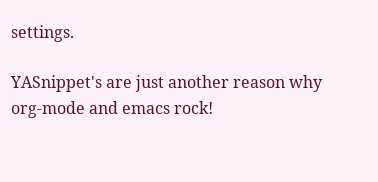settings.

YASnippet's are just another reason why org-mode and emacs rock!